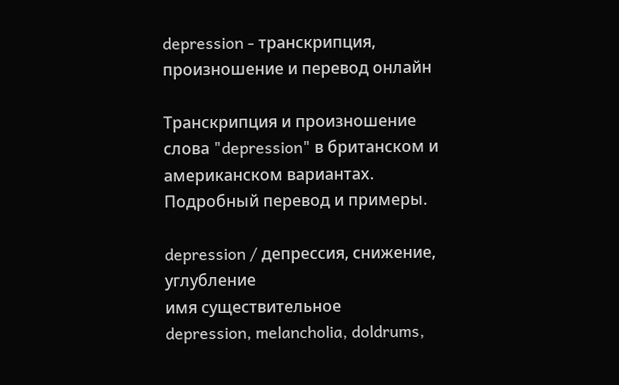depression - транскрипция, произношение и перевод онлайн

Транскрипция и произношение слова "depression" в британском и американском вариантах. Подробный перевод и примеры.

depression / депрессия, снижение, углубление
имя существительное
depression, melancholia, doldrums,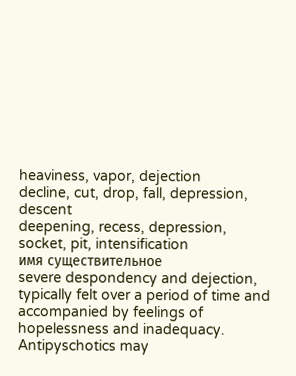heaviness, vapor, dejection
decline, cut, drop, fall, depression, descent
deepening, recess, depression, socket, pit, intensification
имя существительное
severe despondency and dejection, typically felt over a period of time and accompanied by feelings of hopelessness and inadequacy.
Antipyschotics may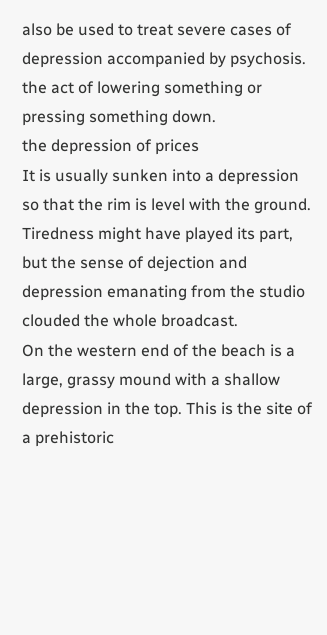also be used to treat severe cases of depression accompanied by psychosis.
the act of lowering something or pressing something down.
the depression of prices
It is usually sunken into a depression so that the rim is level with the ground.
Tiredness might have played its part, but the sense of dejection and depression emanating from the studio clouded the whole broadcast.
On the western end of the beach is a large, grassy mound with a shallow depression in the top. This is the site of a prehistoric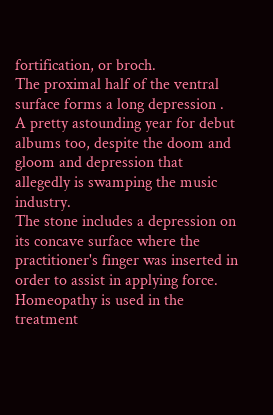fortification, or broch.
The proximal half of the ventral surface forms a long depression .
A pretty astounding year for debut albums too, despite the doom and gloom and depression that allegedly is swamping the music industry.
The stone includes a depression on its concave surface where the practitioner's finger was inserted in order to assist in applying force.
Homeopathy is used in the treatment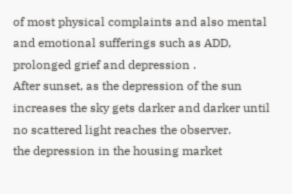of most physical complaints and also mental and emotional sufferings such as ADD, prolonged grief and depression .
After sunset, as the depression of the sun increases the sky gets darker and darker until no scattered light reaches the observer.
the depression in the housing market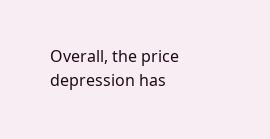Overall, the price depression has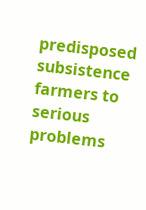predisposed subsistence farmers to serious problems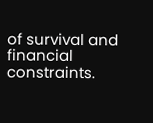of survival and financial constraints.